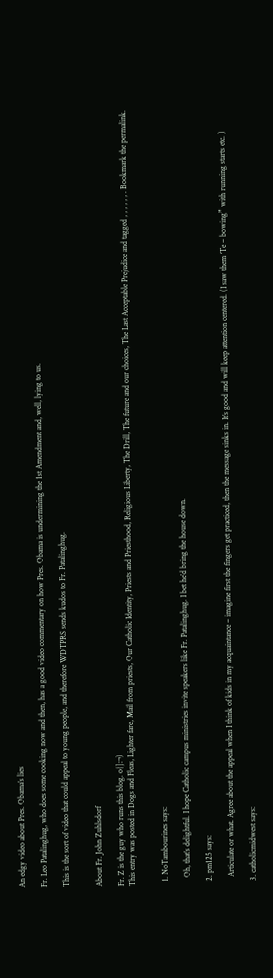An edgy video about Pres. Obama’s lies

Fr. Leo Patalinghug, who does some cooking now and then, has a good video commentary on how Pres. Obama is undermining the 1st Amendment and, well, lying to us.

This is the sort of video that could appeal to young people, and therefore WDTPRS sends kudos to Fr. Patalinghug.


About Fr. John Zuhlsdorf

Fr. Z is the guy who runs this blog. o{]:¬)
This entry was posted in Dogs and Fleas, Lighter fare, Mail from priests, Our Catholic Identity, Priests and Priesthood, Religious Liberty, The Drill, The future and our choices, The Last Acceptable Prejudice and tagged , , , , , , . Bookmark the permalink.


  1. NoTambourines says:

    Oh, that’s delightful. I hope Catholic campus ministries invite speakers like Fr. Patalinghug. I bet he’d bring the house down.

  2. pm125 says:

    Articulate or what. Agree about the appeal when I think of kids in my acquaintance – imagine first the fingers get practiced, then the message sinks in. It’s good and will keep attention centered. (I saw them ‘Te – bowing” with running starts etc. )

  3. catholicmidwest says: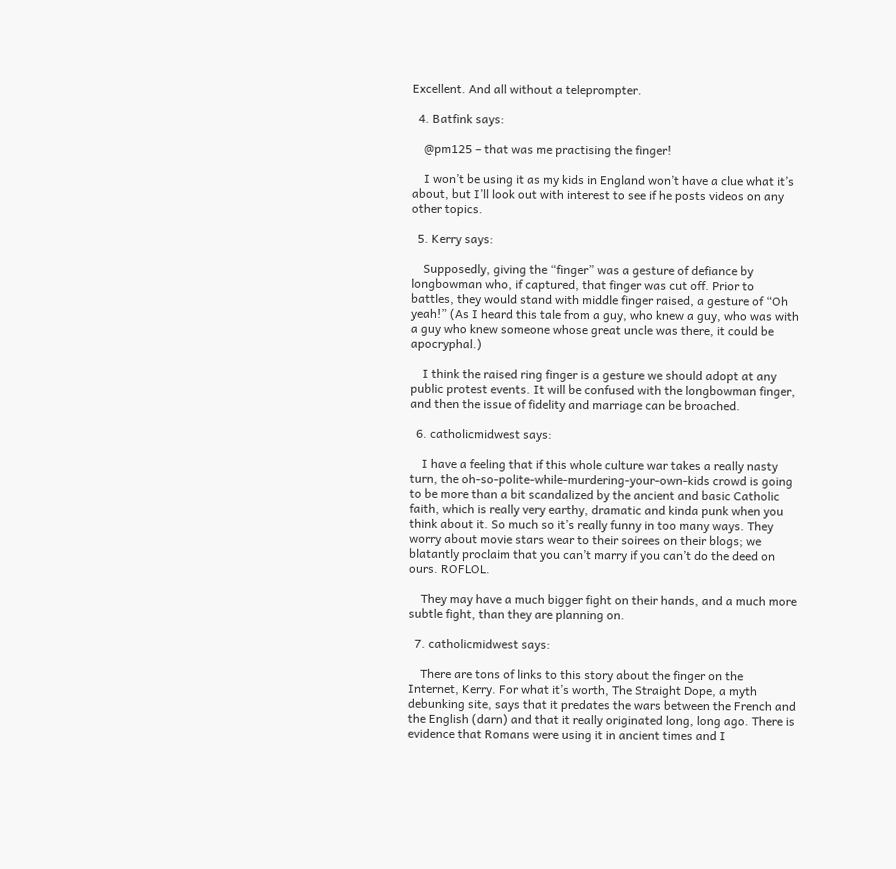Excellent. And all without a teleprompter.

  4. Batfink says:

    @pm125 – that was me practising the finger!

    I won’t be using it as my kids in England won’t have a clue what it’s about, but I’ll look out with interest to see if he posts videos on any other topics.

  5. Kerry says:

    Supposedly, giving the “finger” was a gesture of defiance by longbowman who, if captured, that finger was cut off. Prior to battles, they would stand with middle finger raised, a gesture of “Oh yeah!” (As I heard this tale from a guy, who knew a guy, who was with a guy who knew someone whose great uncle was there, it could be apocryphal.)

    I think the raised ring finger is a gesture we should adopt at any public protest events. It will be confused with the longbowman finger, and then the issue of fidelity and marriage can be broached.

  6. catholicmidwest says:

    I have a feeling that if this whole culture war takes a really nasty turn, the oh-so-polite-while-murdering-your-own-kids crowd is going to be more than a bit scandalized by the ancient and basic Catholic faith, which is really very earthy, dramatic and kinda punk when you think about it. So much so it’s really funny in too many ways. They worry about movie stars wear to their soirees on their blogs; we blatantly proclaim that you can’t marry if you can’t do the deed on ours. ROFLOL.

    They may have a much bigger fight on their hands, and a much more subtle fight, than they are planning on.

  7. catholicmidwest says:

    There are tons of links to this story about the finger on the Internet, Kerry. For what it’s worth, The Straight Dope, a myth debunking site, says that it predates the wars between the French and the English (darn) and that it really originated long, long ago. There is evidence that Romans were using it in ancient times and I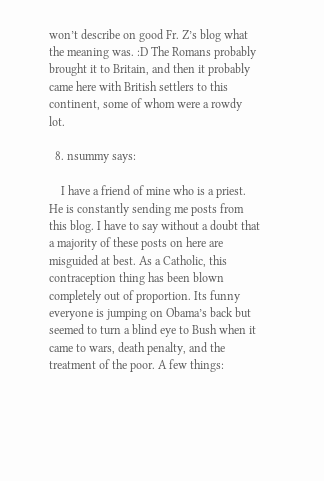won’t describe on good Fr. Z’s blog what the meaning was. :D The Romans probably brought it to Britain, and then it probably came here with British settlers to this continent, some of whom were a rowdy lot.

  8. nsummy says:

    I have a friend of mine who is a priest. He is constantly sending me posts from this blog. I have to say without a doubt that a majority of these posts on here are misguided at best. As a Catholic, this contraception thing has been blown completely out of proportion. Its funny everyone is jumping on Obama’s back but seemed to turn a blind eye to Bush when it came to wars, death penalty, and the treatment of the poor. A few things: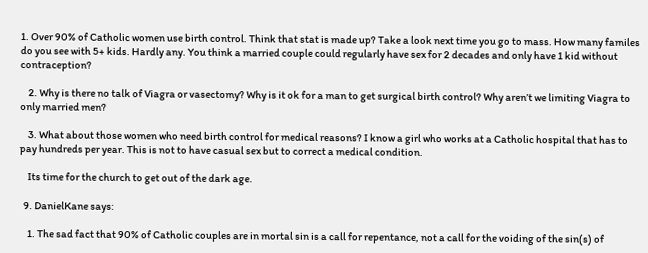1. Over 90% of Catholic women use birth control. Think that stat is made up? Take a look next time you go to mass. How many familes do you see with 5+ kids. Hardly any. You think a married couple could regularly have sex for 2 decades and only have 1 kid without contraception?

    2. Why is there no talk of Viagra or vasectomy? Why is it ok for a man to get surgical birth control? Why aren’t we limiting Viagra to only married men?

    3. What about those women who need birth control for medical reasons? I know a girl who works at a Catholic hospital that has to pay hundreds per year. This is not to have casual sex but to correct a medical condition.

    Its time for the church to get out of the dark age.

  9. DanielKane says:

    1. The sad fact that 90% of Catholic couples are in mortal sin is a call for repentance, not a call for the voiding of the sin(s) of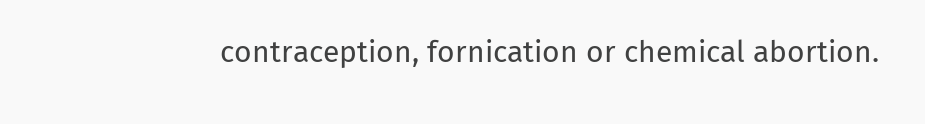contraception, fornication or chemical abortion.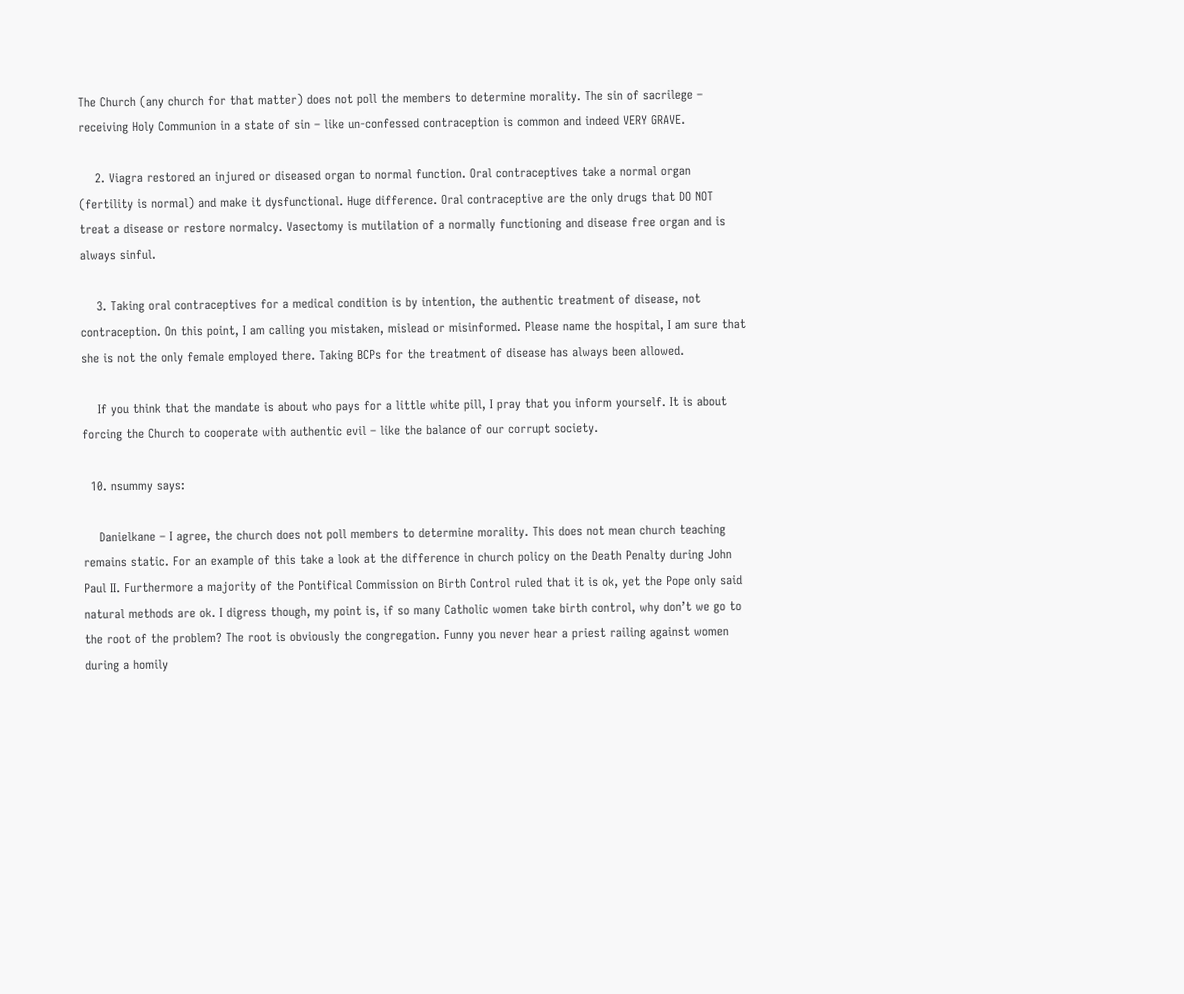The Church (any church for that matter) does not poll the members to determine morality. The sin of sacrilege – receiving Holy Communion in a state of sin – like un-confessed contraception is common and indeed VERY GRAVE.

    2. Viagra restored an injured or diseased organ to normal function. Oral contraceptives take a normal organ (fertility is normal) and make it dysfunctional. Huge difference. Oral contraceptive are the only drugs that DO NOT treat a disease or restore normalcy. Vasectomy is mutilation of a normally functioning and disease free organ and is always sinful.

    3. Taking oral contraceptives for a medical condition is by intention, the authentic treatment of disease, not contraception. On this point, I am calling you mistaken, mislead or misinformed. Please name the hospital, I am sure that she is not the only female employed there. Taking BCPs for the treatment of disease has always been allowed.

    If you think that the mandate is about who pays for a little white pill, I pray that you inform yourself. It is about forcing the Church to cooperate with authentic evil – like the balance of our corrupt society.

  10. nsummy says:

    Danielkane – I agree, the church does not poll members to determine morality. This does not mean church teaching remains static. For an example of this take a look at the difference in church policy on the Death Penalty during John Paul II. Furthermore a majority of the Pontifical Commission on Birth Control ruled that it is ok, yet the Pope only said natural methods are ok. I digress though, my point is, if so many Catholic women take birth control, why don’t we go to the root of the problem? The root is obviously the congregation. Funny you never hear a priest railing against women during a homily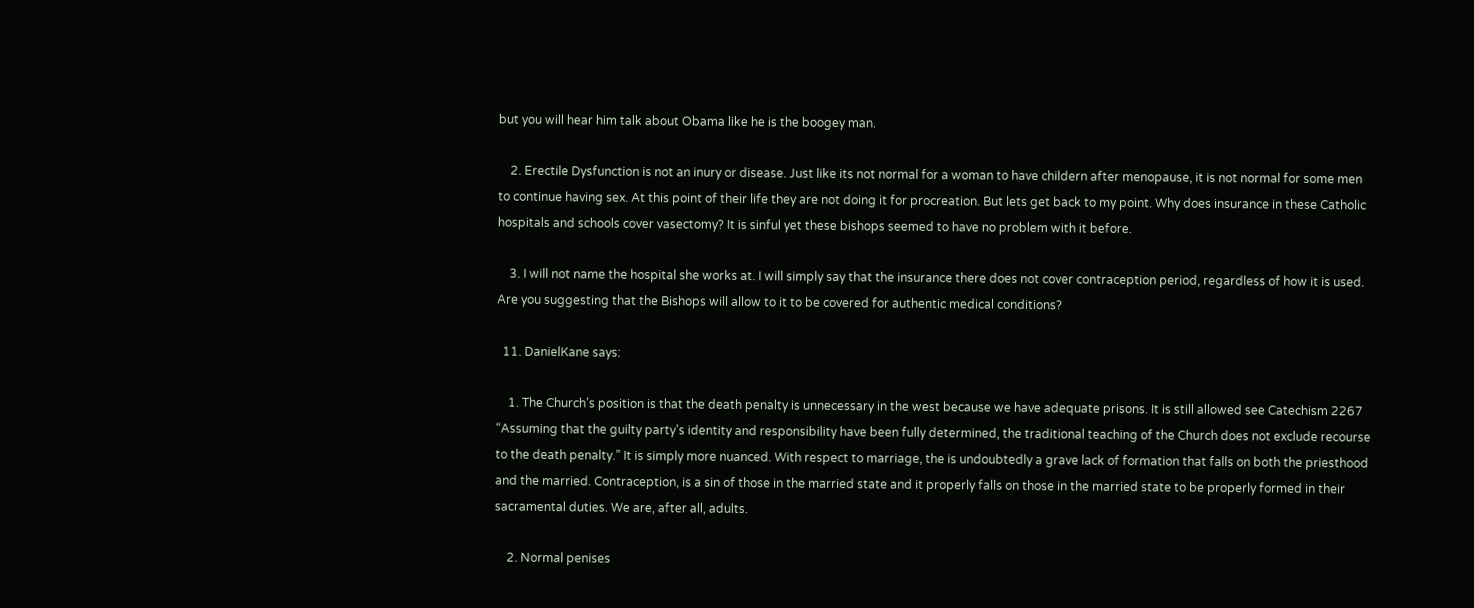but you will hear him talk about Obama like he is the boogey man.

    2. Erectile Dysfunction is not an inury or disease. Just like its not normal for a woman to have childern after menopause, it is not normal for some men to continue having sex. At this point of their life they are not doing it for procreation. But lets get back to my point. Why does insurance in these Catholic hospitals and schools cover vasectomy? It is sinful yet these bishops seemed to have no problem with it before.

    3. I will not name the hospital she works at. I will simply say that the insurance there does not cover contraception period, regardless of how it is used. Are you suggesting that the Bishops will allow to it to be covered for authentic medical conditions?

  11. DanielKane says:

    1. The Church’s position is that the death penalty is unnecessary in the west because we have adequate prisons. It is still allowed see Catechism 2267 “Assuming that the guilty party’s identity and responsibility have been fully determined, the traditional teaching of the Church does not exclude recourse to the death penalty.” It is simply more nuanced. With respect to marriage, the is undoubtedly a grave lack of formation that falls on both the priesthood and the married. Contraception, is a sin of those in the married state and it properly falls on those in the married state to be properly formed in their sacramental duties. We are, after all, adults.

    2. Normal penises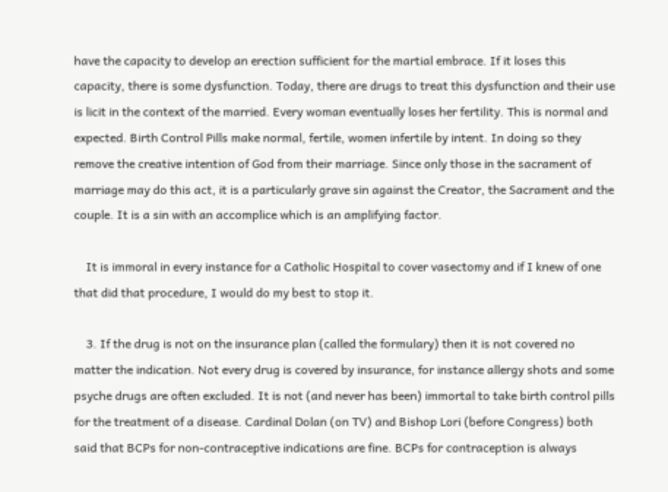have the capacity to develop an erection sufficient for the martial embrace. If it loses this capacity, there is some dysfunction. Today, there are drugs to treat this dysfunction and their use is licit in the context of the married. Every woman eventually loses her fertility. This is normal and expected. Birth Control Pills make normal, fertile, women infertile by intent. In doing so they remove the creative intention of God from their marriage. Since only those in the sacrament of marriage may do this act, it is a particularly grave sin against the Creator, the Sacrament and the couple. It is a sin with an accomplice which is an amplifying factor.

    It is immoral in every instance for a Catholic Hospital to cover vasectomy and if I knew of one that did that procedure, I would do my best to stop it.

    3. If the drug is not on the insurance plan (called the formulary) then it is not covered no matter the indication. Not every drug is covered by insurance, for instance allergy shots and some psyche drugs are often excluded. It is not (and never has been) immortal to take birth control pills for the treatment of a disease. Cardinal Dolan (on TV) and Bishop Lori (before Congress) both said that BCPs for non-contraceptive indications are fine. BCPs for contraception is always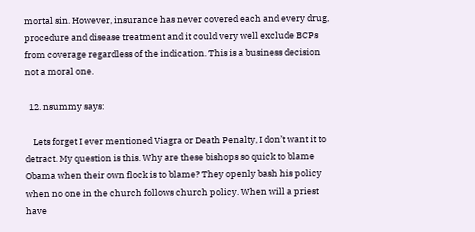mortal sin. However, insurance has never covered each and every drug, procedure and disease treatment and it could very well exclude BCPs from coverage regardless of the indication. This is a business decision not a moral one.

  12. nsummy says:

    Lets forget I ever mentioned Viagra or Death Penalty, I don’t want it to detract. My question is this. Why are these bishops so quick to blame Obama when their own flock is to blame? They openly bash his policy when no one in the church follows church policy. When will a priest have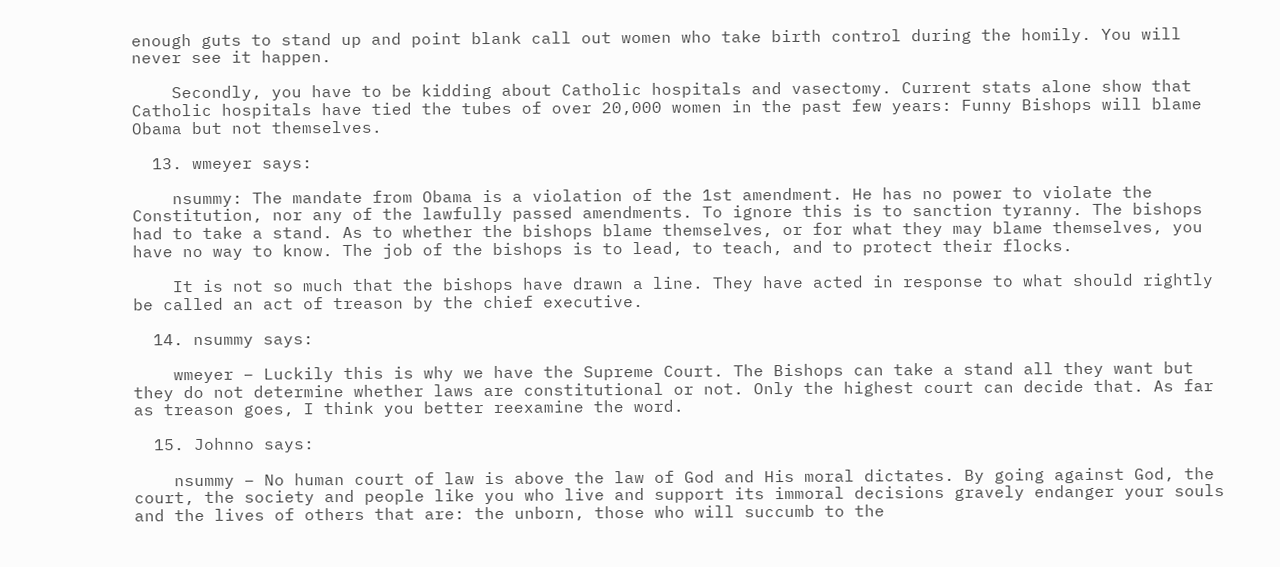enough guts to stand up and point blank call out women who take birth control during the homily. You will never see it happen.

    Secondly, you have to be kidding about Catholic hospitals and vasectomy. Current stats alone show that Catholic hospitals have tied the tubes of over 20,000 women in the past few years: Funny Bishops will blame Obama but not themselves.

  13. wmeyer says:

    nsummy: The mandate from Obama is a violation of the 1st amendment. He has no power to violate the Constitution, nor any of the lawfully passed amendments. To ignore this is to sanction tyranny. The bishops had to take a stand. As to whether the bishops blame themselves, or for what they may blame themselves, you have no way to know. The job of the bishops is to lead, to teach, and to protect their flocks.

    It is not so much that the bishops have drawn a line. They have acted in response to what should rightly be called an act of treason by the chief executive.

  14. nsummy says:

    wmeyer – Luckily this is why we have the Supreme Court. The Bishops can take a stand all they want but they do not determine whether laws are constitutional or not. Only the highest court can decide that. As far as treason goes, I think you better reexamine the word.

  15. Johnno says:

    nsummy – No human court of law is above the law of God and His moral dictates. By going against God, the court, the society and people like you who live and support its immoral decisions gravely endanger your souls and the lives of others that are: the unborn, those who will succumb to the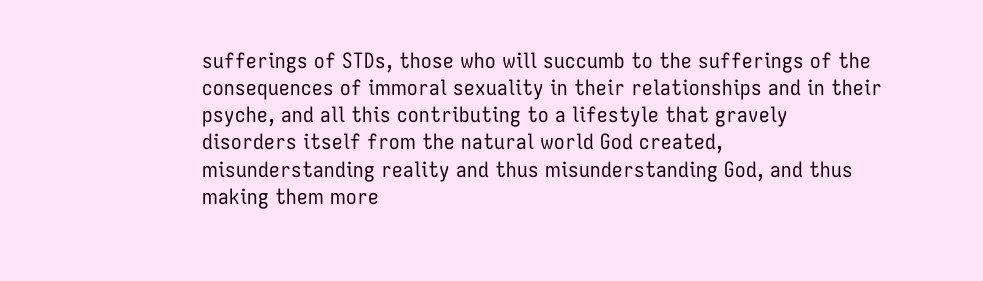sufferings of STDs, those who will succumb to the sufferings of the consequences of immoral sexuality in their relationships and in their psyche, and all this contributing to a lifestyle that gravely disorders itself from the natural world God created, misunderstanding reality and thus misunderstanding God, and thus making them more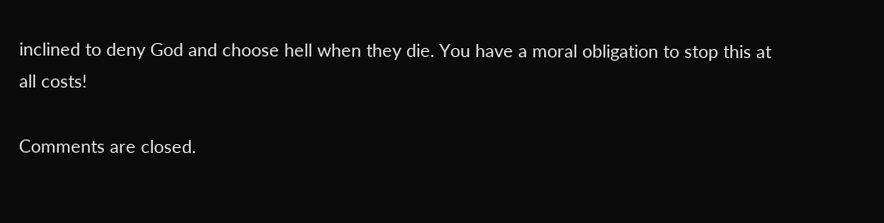inclined to deny God and choose hell when they die. You have a moral obligation to stop this at all costs!

Comments are closed.